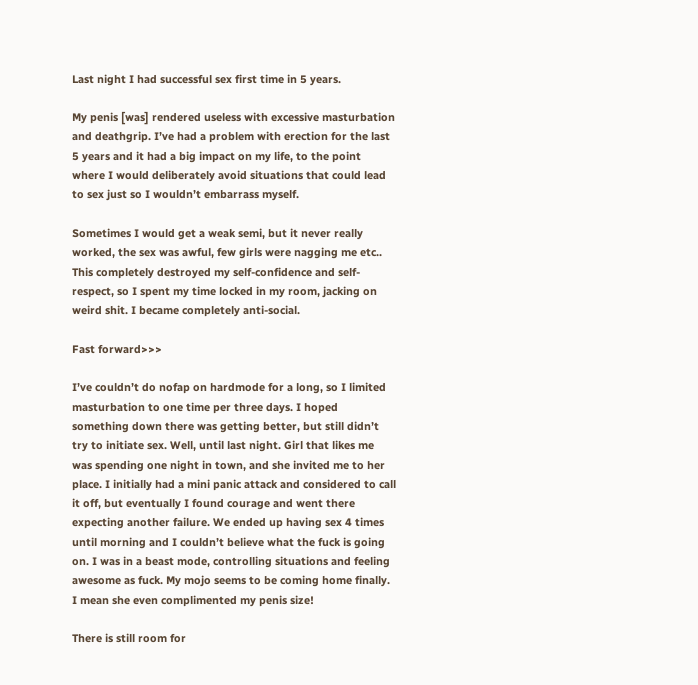Last night I had successful sex first time in 5 years.

My penis [was] rendered useless with excessive masturbation and deathgrip. I’ve had a problem with erection for the last 5 years and it had a big impact on my life, to the point where I would deliberately avoid situations that could lead to sex just so I wouldn’t embarrass myself.

Sometimes I would get a weak semi, but it never really worked, the sex was awful, few girls were nagging me etc.. This completely destroyed my self-confidence and self-respect, so I spent my time locked in my room, jacking on weird shit. I became completely anti-social.

Fast forward>>>

I’ve couldn’t do nofap on hardmode for a long, so I limited masturbation to one time per three days. I hoped something down there was getting better, but still didn’t try to initiate sex. Well, until last night. Girl that likes me was spending one night in town, and she invited me to her place. I initially had a mini panic attack and considered to call it off, but eventually I found courage and went there expecting another failure. We ended up having sex 4 times until morning and I couldn’t believe what the fuck is going on. I was in a beast mode, controlling situations and feeling awesome as fuck. My mojo seems to be coming home finally. I mean she even complimented my penis size!

There is still room for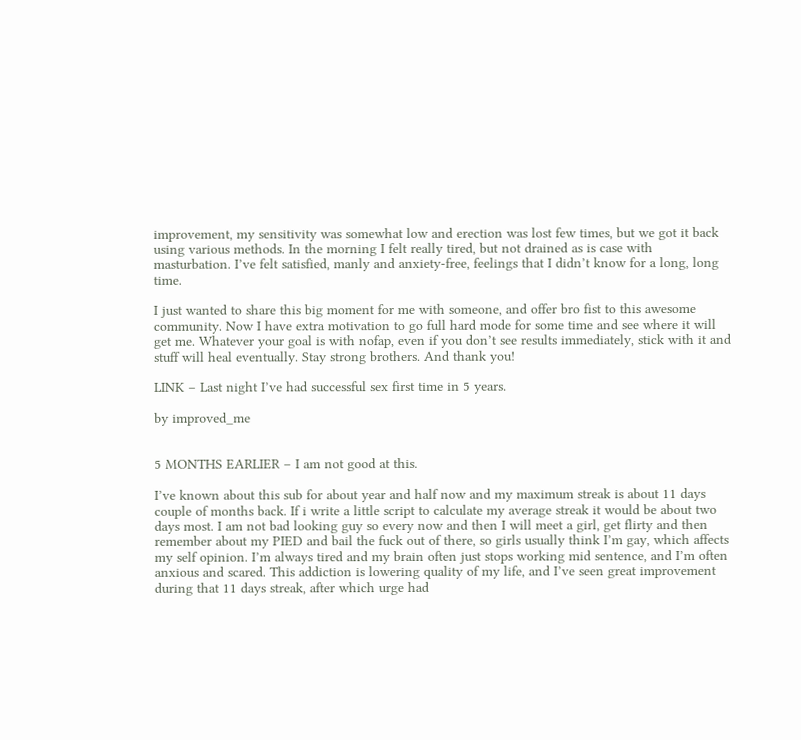improvement, my sensitivity was somewhat low and erection was lost few times, but we got it back using various methods. In the morning I felt really tired, but not drained as is case with masturbation. I’ve felt satisfied, manly and anxiety-free, feelings that I didn’t know for a long, long time.

I just wanted to share this big moment for me with someone, and offer bro fist to this awesome community. Now I have extra motivation to go full hard mode for some time and see where it will get me. Whatever your goal is with nofap, even if you don’t see results immediately, stick with it and stuff will heal eventually. Stay strong brothers. And thank you!

LINK – Last night I’ve had successful sex first time in 5 years.

by improved_me


5 MONTHS EARLIER – I am not good at this.

I’ve known about this sub for about year and half now and my maximum streak is about 11 days couple of months back. If i write a little script to calculate my average streak it would be about two days most. I am not bad looking guy so every now and then I will meet a girl, get flirty and then remember about my PIED and bail the fuck out of there, so girls usually think I’m gay, which affects my self opinion. I’m always tired and my brain often just stops working mid sentence, and I’m often anxious and scared. This addiction is lowering quality of my life, and I’ve seen great improvement during that 11 days streak, after which urge had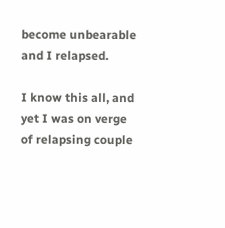become unbearable and I relapsed.

I know this all, and yet I was on verge of relapsing couple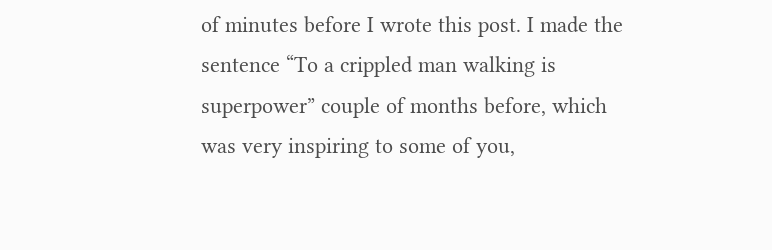of minutes before I wrote this post. I made the sentence “To a crippled man walking is superpower” couple of months before, which was very inspiring to some of you,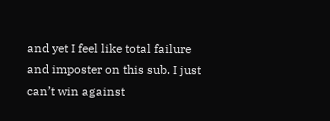and yet I feel like total failure and imposter on this sub. I just can’t win against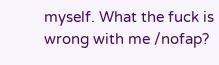myself. What the fuck is wrong with me /nofap?